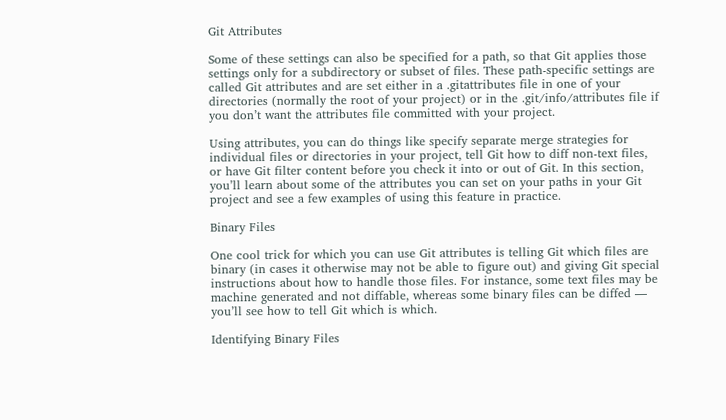Git Attributes

Some of these settings can also be specified for a path, so that Git applies those settings only for a subdirectory or subset of files. These path-specific settings are called Git attributes and are set either in a .gitattributes file in one of your directories (normally the root of your project) or in the .git/info/attributes file if you don’t want the attributes file committed with your project.

Using attributes, you can do things like specify separate merge strategies for individual files or directories in your project, tell Git how to diff non-text files, or have Git filter content before you check it into or out of Git. In this section, you’ll learn about some of the attributes you can set on your paths in your Git project and see a few examples of using this feature in practice.

Binary Files

One cool trick for which you can use Git attributes is telling Git which files are binary (in cases it otherwise may not be able to figure out) and giving Git special instructions about how to handle those files. For instance, some text files may be machine generated and not diffable, whereas some binary files can be diffed — you’ll see how to tell Git which is which.

Identifying Binary Files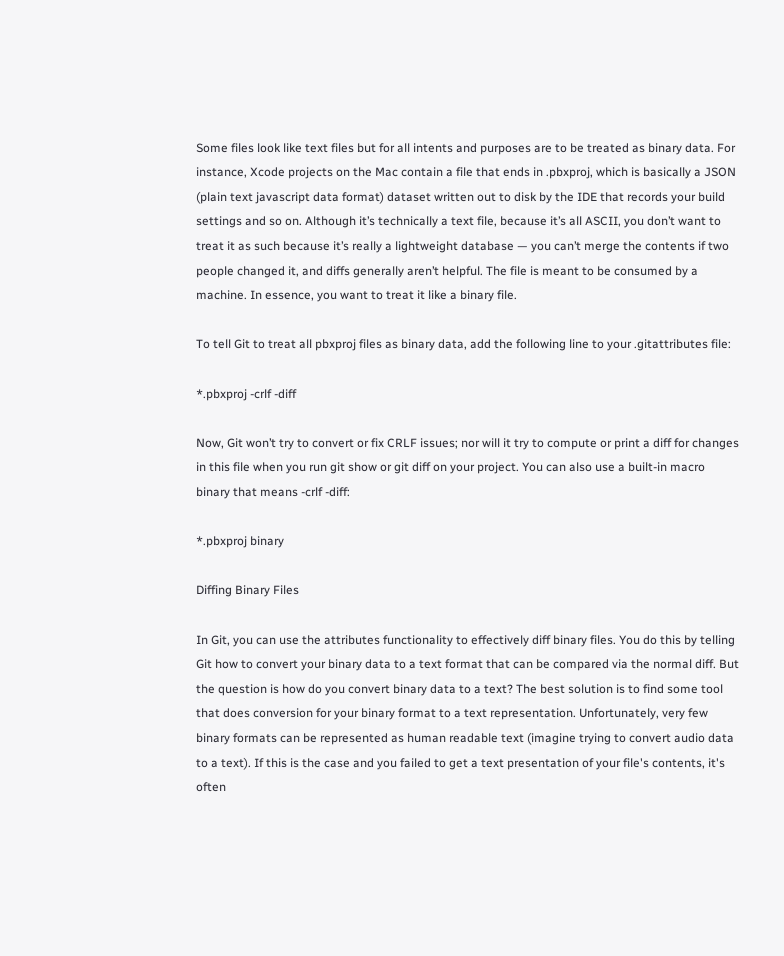Some files look like text files but for all intents and purposes are to be treated as binary data. For instance, Xcode projects on the Mac contain a file that ends in .pbxproj, which is basically a JSON (plain text javascript data format) dataset written out to disk by the IDE that records your build settings and so on. Although it’s technically a text file, because it’s all ASCII, you don’t want to treat it as such because it’s really a lightweight database — you can’t merge the contents if two people changed it, and diffs generally aren’t helpful. The file is meant to be consumed by a machine. In essence, you want to treat it like a binary file.

To tell Git to treat all pbxproj files as binary data, add the following line to your .gitattributes file:

*.pbxproj -crlf -diff

Now, Git won’t try to convert or fix CRLF issues; nor will it try to compute or print a diff for changes in this file when you run git show or git diff on your project. You can also use a built-in macro binary that means -crlf -diff:

*.pbxproj binary

Diffing Binary Files

In Git, you can use the attributes functionality to effectively diff binary files. You do this by telling Git how to convert your binary data to a text format that can be compared via the normal diff. But the question is how do you convert binary data to a text? The best solution is to find some tool that does conversion for your binary format to a text representation. Unfortunately, very few binary formats can be represented as human readable text (imagine trying to convert audio data to a text). If this is the case and you failed to get a text presentation of your file's contents, it's often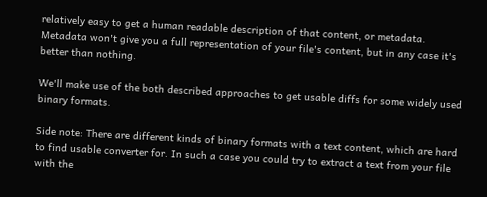relatively easy to get a human readable description of that content, or metadata. Metadata won't give you a full representation of your file's content, but in any case it's better than nothing.

We'll make use of the both described approaches to get usable diffs for some widely used binary formats.

Side note: There are different kinds of binary formats with a text content, which are hard to find usable converter for. In such a case you could try to extract a text from your file with the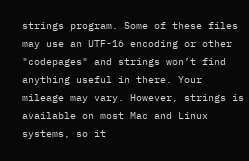strings program. Some of these files may use an UTF-16 encoding or other "codepages" and strings won’t find anything useful in there. Your mileage may vary. However, strings is available on most Mac and Linux systems, so it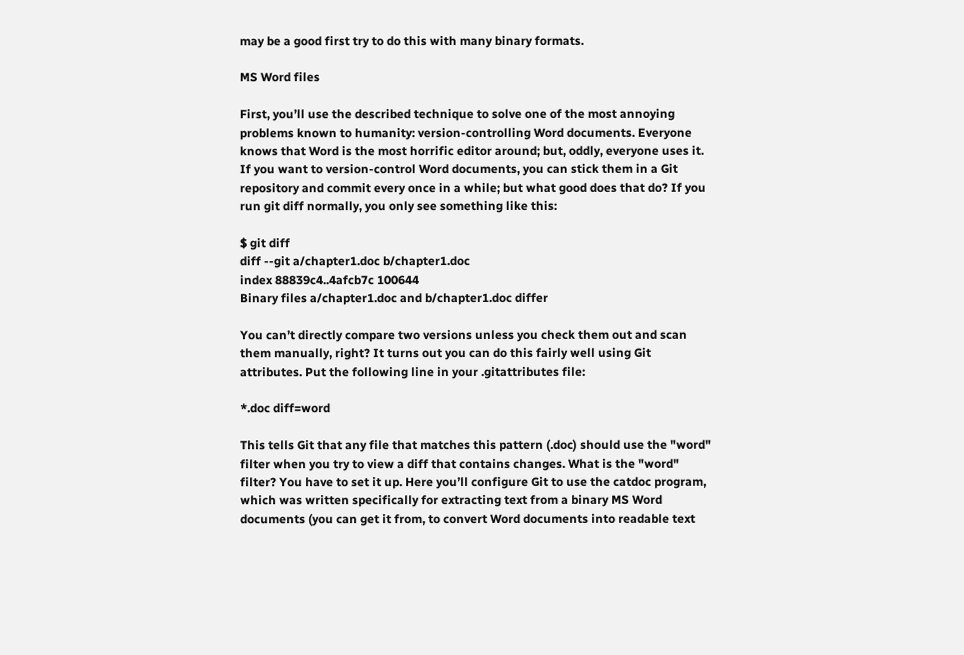may be a good first try to do this with many binary formats.

MS Word files

First, you’ll use the described technique to solve one of the most annoying problems known to humanity: version-controlling Word documents. Everyone knows that Word is the most horrific editor around; but, oddly, everyone uses it. If you want to version-control Word documents, you can stick them in a Git repository and commit every once in a while; but what good does that do? If you run git diff normally, you only see something like this:

$ git diff
diff --git a/chapter1.doc b/chapter1.doc
index 88839c4..4afcb7c 100644
Binary files a/chapter1.doc and b/chapter1.doc differ

You can’t directly compare two versions unless you check them out and scan them manually, right? It turns out you can do this fairly well using Git attributes. Put the following line in your .gitattributes file:

*.doc diff=word

This tells Git that any file that matches this pattern (.doc) should use the "word" filter when you try to view a diff that contains changes. What is the "word" filter? You have to set it up. Here you’ll configure Git to use the catdoc program, which was written specifically for extracting text from a binary MS Word documents (you can get it from, to convert Word documents into readable text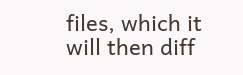files, which it will then diff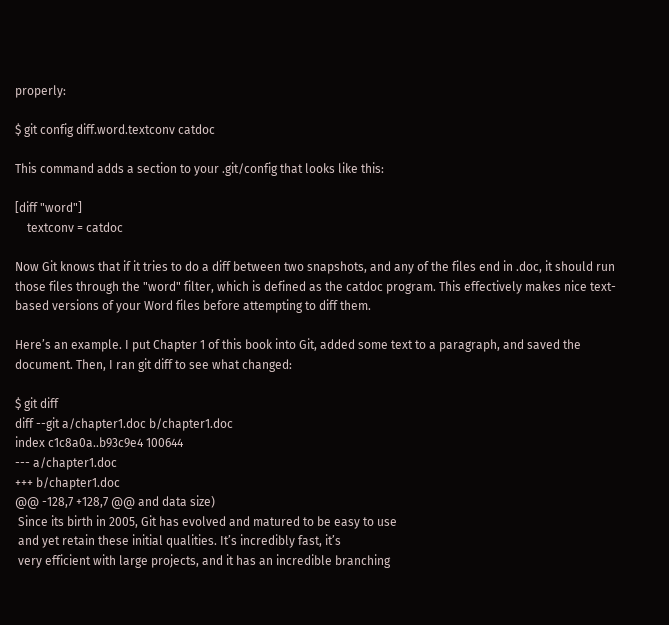properly:

$ git config diff.word.textconv catdoc

This command adds a section to your .git/config that looks like this:

[diff "word"]
    textconv = catdoc

Now Git knows that if it tries to do a diff between two snapshots, and any of the files end in .doc, it should run those files through the "word" filter, which is defined as the catdoc program. This effectively makes nice text-based versions of your Word files before attempting to diff them.

Here’s an example. I put Chapter 1 of this book into Git, added some text to a paragraph, and saved the document. Then, I ran git diff to see what changed:

$ git diff
diff --git a/chapter1.doc b/chapter1.doc
index c1c8a0a..b93c9e4 100644
--- a/chapter1.doc
+++ b/chapter1.doc
@@ -128,7 +128,7 @@ and data size)
 Since its birth in 2005, Git has evolved and matured to be easy to use
 and yet retain these initial qualities. It’s incredibly fast, it’s
 very efficient with large projects, and it has an incredible branching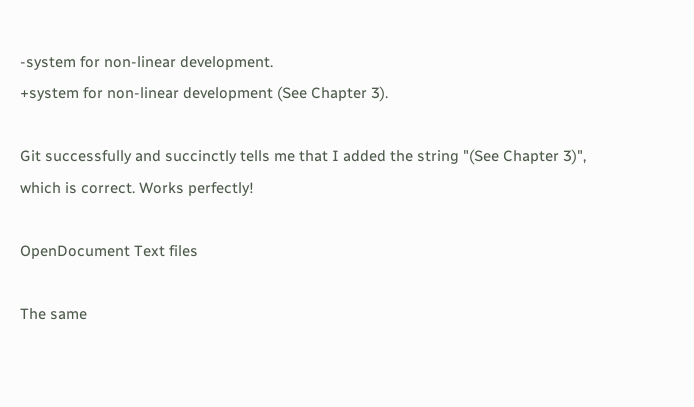-system for non-linear development.
+system for non-linear development (See Chapter 3).

Git successfully and succinctly tells me that I added the string "(See Chapter 3)", which is correct. Works perfectly!

OpenDocument Text files

The same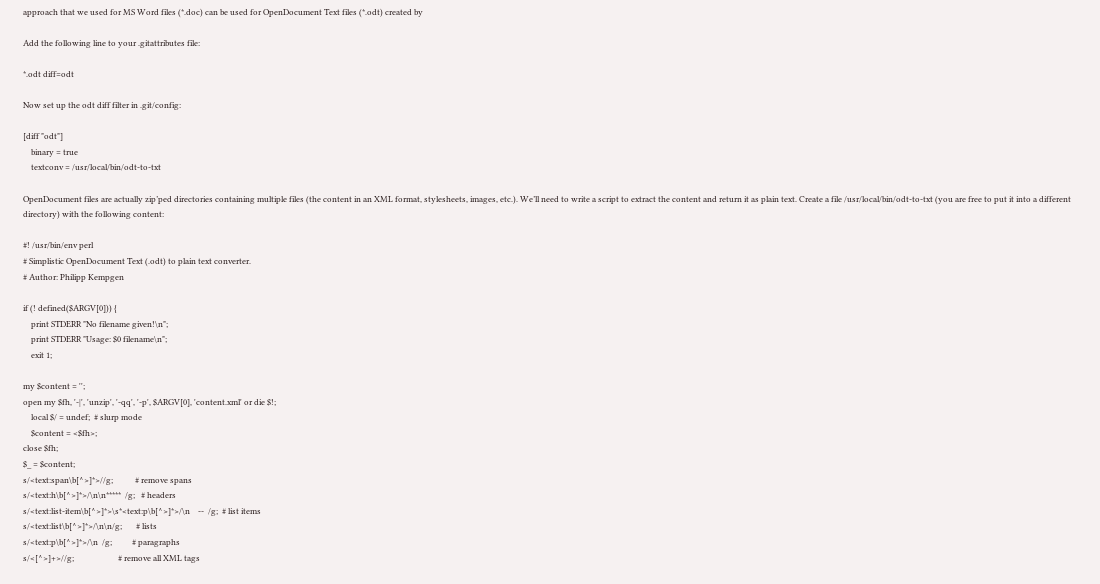approach that we used for MS Word files (*.doc) can be used for OpenDocument Text files (*.odt) created by

Add the following line to your .gitattributes file:

*.odt diff=odt

Now set up the odt diff filter in .git/config:

[diff "odt"]
    binary = true
    textconv = /usr/local/bin/odt-to-txt

OpenDocument files are actually zip’ped directories containing multiple files (the content in an XML format, stylesheets, images, etc.). We’ll need to write a script to extract the content and return it as plain text. Create a file /usr/local/bin/odt-to-txt (you are free to put it into a different directory) with the following content:

#! /usr/bin/env perl
# Simplistic OpenDocument Text (.odt) to plain text converter.
# Author: Philipp Kempgen

if (! defined($ARGV[0])) {
    print STDERR "No filename given!\n";
    print STDERR "Usage: $0 filename\n";
    exit 1;

my $content = '';
open my $fh, '-|', 'unzip', '-qq', '-p', $ARGV[0], 'content.xml' or die $!;
    local $/ = undef;  # slurp mode
    $content = <$fh>;
close $fh;
$_ = $content;
s/<text:span\b[^>]*>//g;           # remove spans
s/<text:h\b[^>]*>/\n\n*****  /g;   # headers
s/<text:list-item\b[^>]*>\s*<text:p\b[^>]*>/\n    --  /g;  # list items
s/<text:list\b[^>]*>/\n\n/g;       # lists
s/<text:p\b[^>]*>/\n  /g;          # paragraphs
s/<[^>]+>//g;                      # remove all XML tags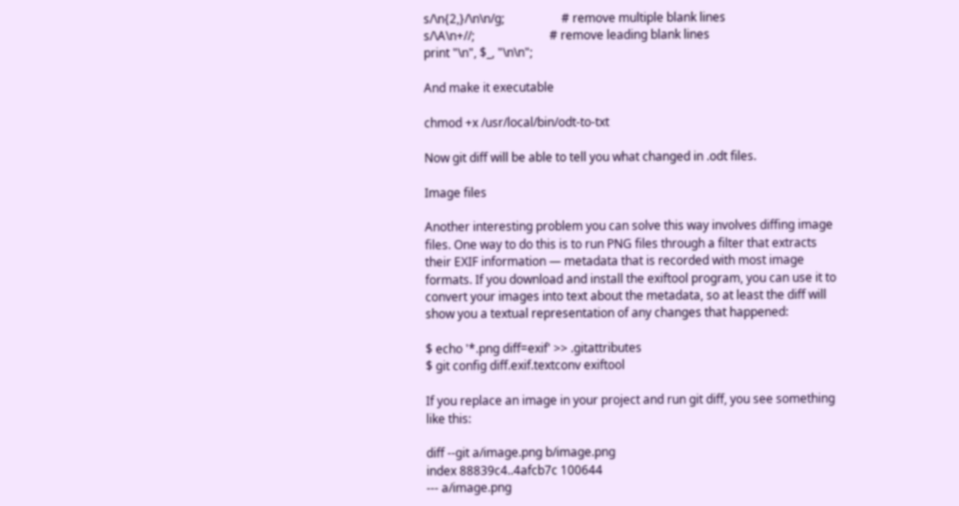s/\n{2,}/\n\n/g;                   # remove multiple blank lines
s/\A\n+//;                         # remove leading blank lines
print "\n", $_, "\n\n";

And make it executable

chmod +x /usr/local/bin/odt-to-txt

Now git diff will be able to tell you what changed in .odt files.

Image files

Another interesting problem you can solve this way involves diffing image files. One way to do this is to run PNG files through a filter that extracts their EXIF information — metadata that is recorded with most image formats. If you download and install the exiftool program, you can use it to convert your images into text about the metadata, so at least the diff will show you a textual representation of any changes that happened:

$ echo '*.png diff=exif' >> .gitattributes
$ git config diff.exif.textconv exiftool

If you replace an image in your project and run git diff, you see something like this:

diff --git a/image.png b/image.png
index 88839c4..4afcb7c 100644
--- a/image.png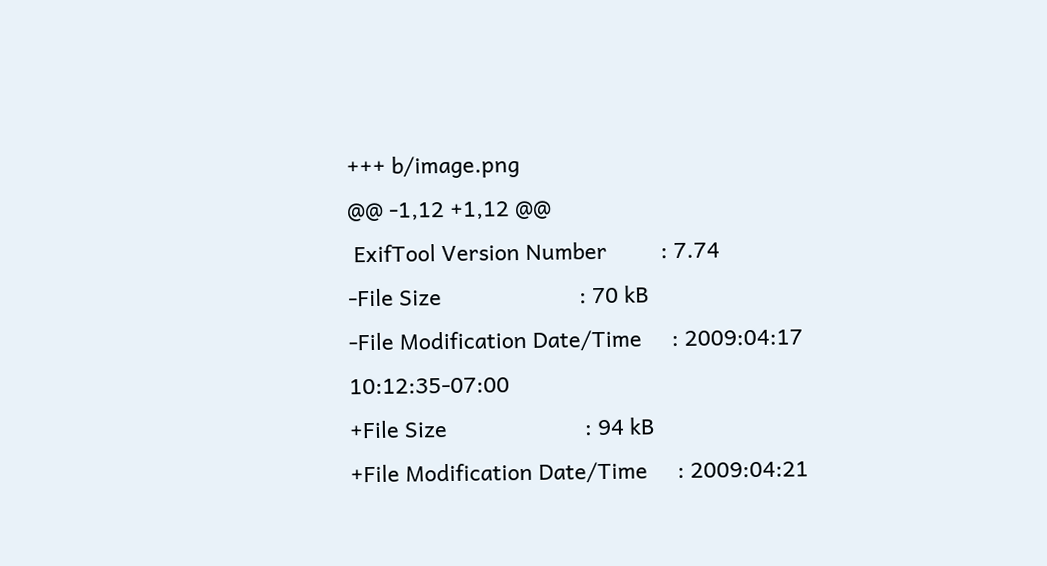+++ b/image.png
@@ -1,12 +1,12 @@
 ExifTool Version Number         : 7.74
-File Size                       : 70 kB
-File Modification Date/Time     : 2009:04:17 10:12:35-07:00
+File Size                       : 94 kB
+File Modification Date/Time     : 2009:04:21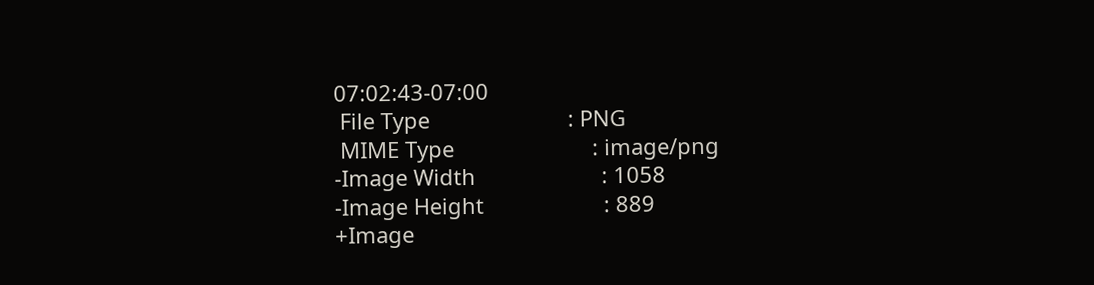07:02:43-07:00
 File Type                       : PNG
 MIME Type                       : image/png
-Image Width                     : 1058
-Image Height                    : 889
+Image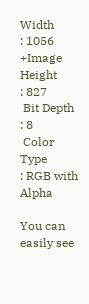Width                     : 1056
+Image Height                    : 827
 Bit Depth                       : 8
 Color Type                      : RGB with Alpha

You can easily see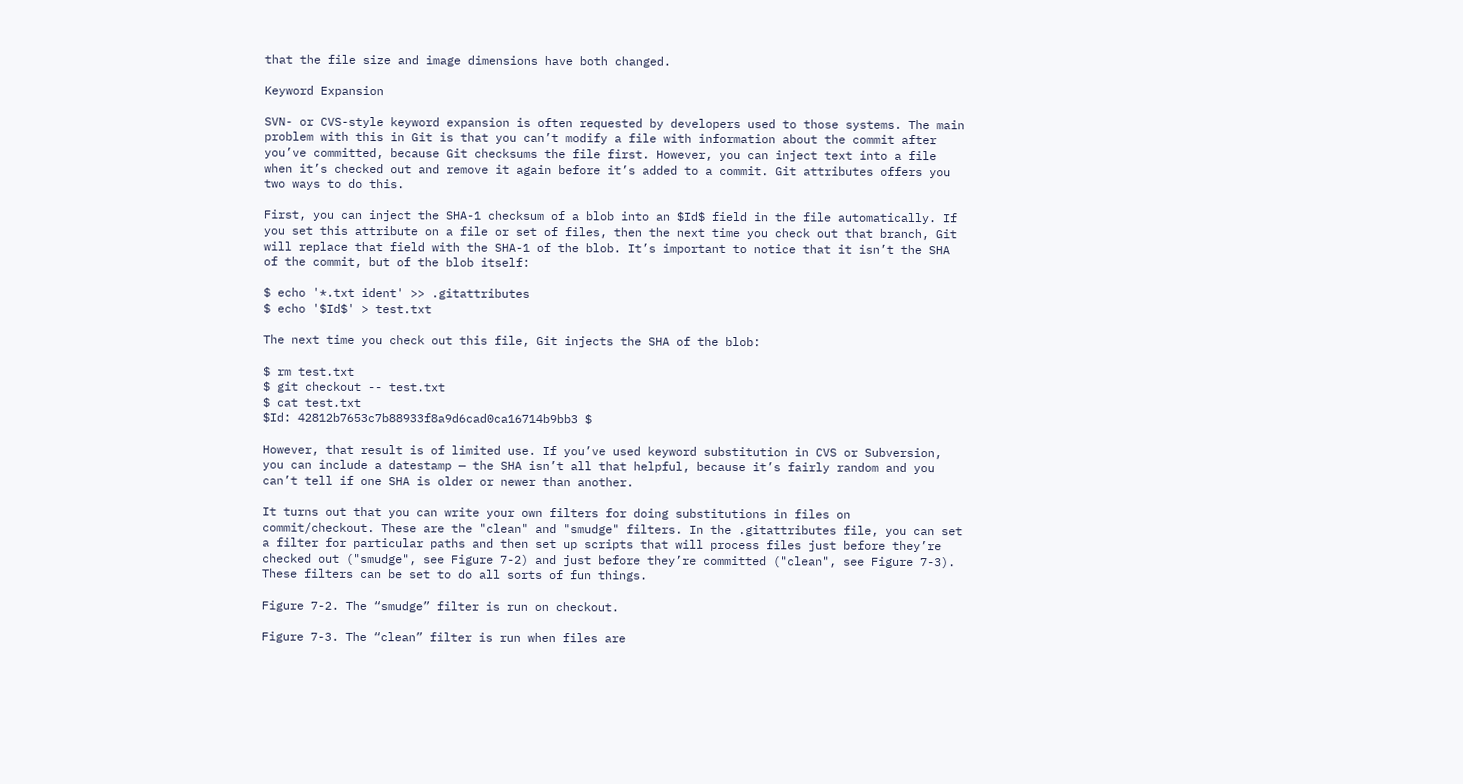that the file size and image dimensions have both changed.

Keyword Expansion

SVN- or CVS-style keyword expansion is often requested by developers used to those systems. The main problem with this in Git is that you can’t modify a file with information about the commit after you’ve committed, because Git checksums the file first. However, you can inject text into a file when it’s checked out and remove it again before it’s added to a commit. Git attributes offers you two ways to do this.

First, you can inject the SHA-1 checksum of a blob into an $Id$ field in the file automatically. If you set this attribute on a file or set of files, then the next time you check out that branch, Git will replace that field with the SHA-1 of the blob. It’s important to notice that it isn’t the SHA of the commit, but of the blob itself:

$ echo '*.txt ident' >> .gitattributes
$ echo '$Id$' > test.txt

The next time you check out this file, Git injects the SHA of the blob:

$ rm test.txt
$ git checkout -- test.txt
$ cat test.txt
$Id: 42812b7653c7b88933f8a9d6cad0ca16714b9bb3 $

However, that result is of limited use. If you’ve used keyword substitution in CVS or Subversion, you can include a datestamp — the SHA isn’t all that helpful, because it’s fairly random and you can’t tell if one SHA is older or newer than another.

It turns out that you can write your own filters for doing substitutions in files on commit/checkout. These are the "clean" and "smudge" filters. In the .gitattributes file, you can set a filter for particular paths and then set up scripts that will process files just before they’re checked out ("smudge", see Figure 7-2) and just before they’re committed ("clean", see Figure 7-3). These filters can be set to do all sorts of fun things.

Figure 7-2. The “smudge” filter is run on checkout.

Figure 7-3. The “clean” filter is run when files are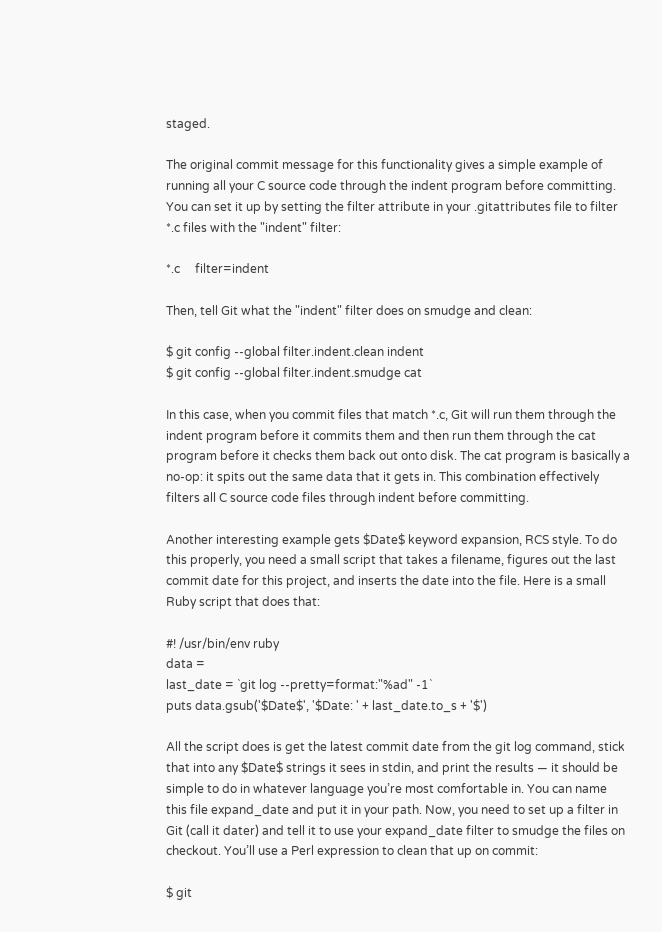staged.

The original commit message for this functionality gives a simple example of running all your C source code through the indent program before committing. You can set it up by setting the filter attribute in your .gitattributes file to filter *.c files with the "indent" filter:

*.c     filter=indent

Then, tell Git what the "indent" filter does on smudge and clean:

$ git config --global filter.indent.clean indent
$ git config --global filter.indent.smudge cat

In this case, when you commit files that match *.c, Git will run them through the indent program before it commits them and then run them through the cat program before it checks them back out onto disk. The cat program is basically a no-op: it spits out the same data that it gets in. This combination effectively filters all C source code files through indent before committing.

Another interesting example gets $Date$ keyword expansion, RCS style. To do this properly, you need a small script that takes a filename, figures out the last commit date for this project, and inserts the date into the file. Here is a small Ruby script that does that:

#! /usr/bin/env ruby
data =
last_date = `git log --pretty=format:"%ad" -1`
puts data.gsub('$Date$', '$Date: ' + last_date.to_s + '$')

All the script does is get the latest commit date from the git log command, stick that into any $Date$ strings it sees in stdin, and print the results — it should be simple to do in whatever language you’re most comfortable in. You can name this file expand_date and put it in your path. Now, you need to set up a filter in Git (call it dater) and tell it to use your expand_date filter to smudge the files on checkout. You’ll use a Perl expression to clean that up on commit:

$ git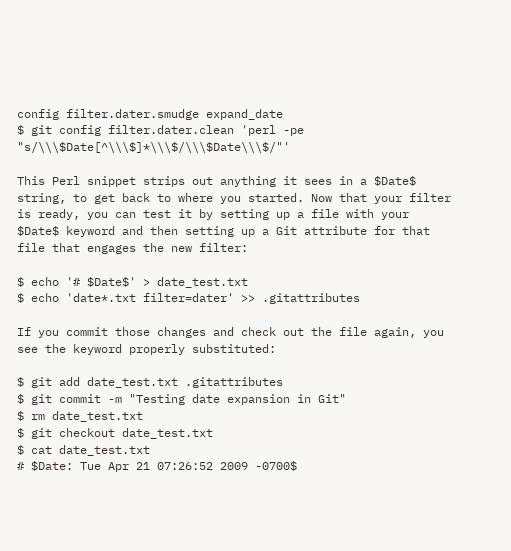config filter.dater.smudge expand_date
$ git config filter.dater.clean 'perl -pe "s/\\\$Date[^\\\$]*\\\$/\\\$Date\\\$/"'

This Perl snippet strips out anything it sees in a $Date$ string, to get back to where you started. Now that your filter is ready, you can test it by setting up a file with your $Date$ keyword and then setting up a Git attribute for that file that engages the new filter:

$ echo '# $Date$' > date_test.txt
$ echo 'date*.txt filter=dater' >> .gitattributes

If you commit those changes and check out the file again, you see the keyword properly substituted:

$ git add date_test.txt .gitattributes
$ git commit -m "Testing date expansion in Git"
$ rm date_test.txt
$ git checkout date_test.txt
$ cat date_test.txt
# $Date: Tue Apr 21 07:26:52 2009 -0700$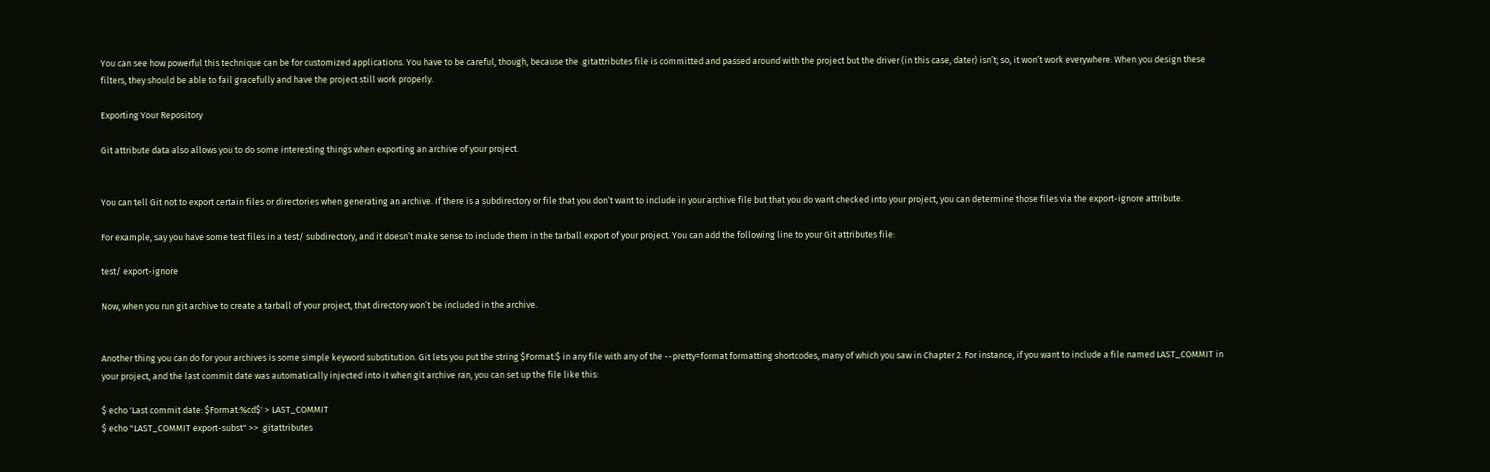You can see how powerful this technique can be for customized applications. You have to be careful, though, because the .gitattributes file is committed and passed around with the project but the driver (in this case, dater) isn’t; so, it won’t work everywhere. When you design these filters, they should be able to fail gracefully and have the project still work properly.

Exporting Your Repository

Git attribute data also allows you to do some interesting things when exporting an archive of your project.


You can tell Git not to export certain files or directories when generating an archive. If there is a subdirectory or file that you don’t want to include in your archive file but that you do want checked into your project, you can determine those files via the export-ignore attribute.

For example, say you have some test files in a test/ subdirectory, and it doesn’t make sense to include them in the tarball export of your project. You can add the following line to your Git attributes file:

test/ export-ignore

Now, when you run git archive to create a tarball of your project, that directory won’t be included in the archive.


Another thing you can do for your archives is some simple keyword substitution. Git lets you put the string $Format:$ in any file with any of the --pretty=format formatting shortcodes, many of which you saw in Chapter 2. For instance, if you want to include a file named LAST_COMMIT in your project, and the last commit date was automatically injected into it when git archive ran, you can set up the file like this:

$ echo 'Last commit date: $Format:%cd$' > LAST_COMMIT
$ echo "LAST_COMMIT export-subst" >> .gitattributes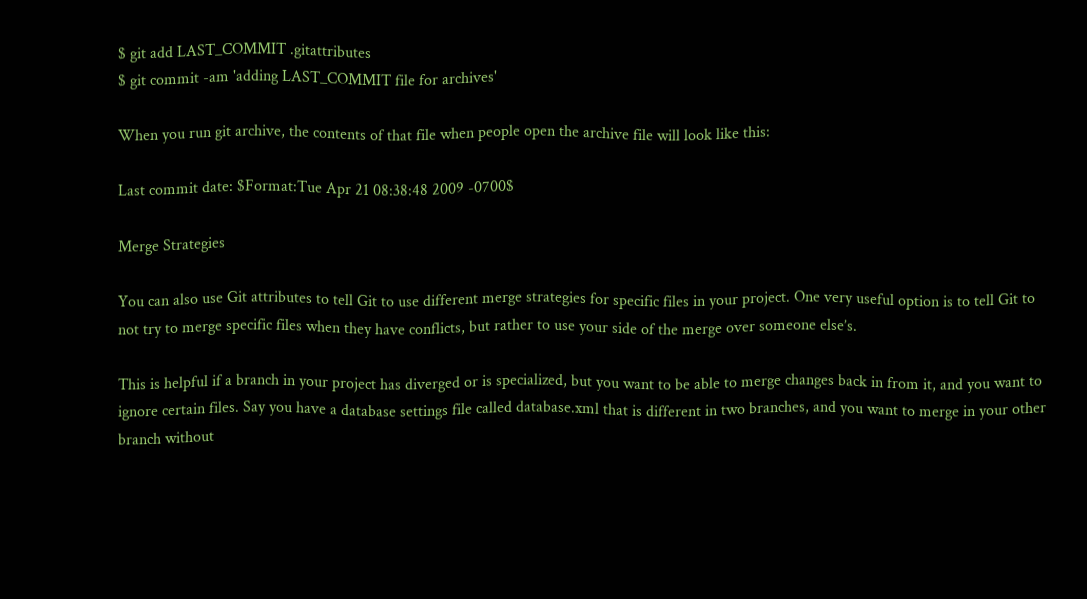$ git add LAST_COMMIT .gitattributes
$ git commit -am 'adding LAST_COMMIT file for archives'

When you run git archive, the contents of that file when people open the archive file will look like this:

Last commit date: $Format:Tue Apr 21 08:38:48 2009 -0700$

Merge Strategies

You can also use Git attributes to tell Git to use different merge strategies for specific files in your project. One very useful option is to tell Git to not try to merge specific files when they have conflicts, but rather to use your side of the merge over someone else’s.

This is helpful if a branch in your project has diverged or is specialized, but you want to be able to merge changes back in from it, and you want to ignore certain files. Say you have a database settings file called database.xml that is different in two branches, and you want to merge in your other branch without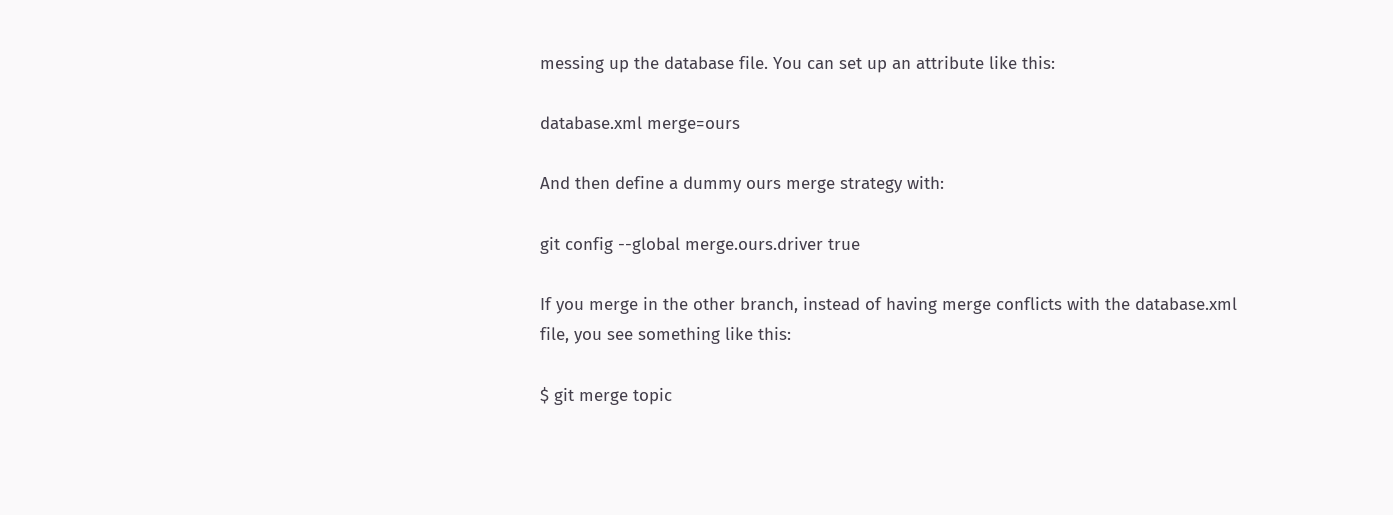messing up the database file. You can set up an attribute like this:

database.xml merge=ours

And then define a dummy ours merge strategy with:

git config --global merge.ours.driver true

If you merge in the other branch, instead of having merge conflicts with the database.xml file, you see something like this:

$ git merge topic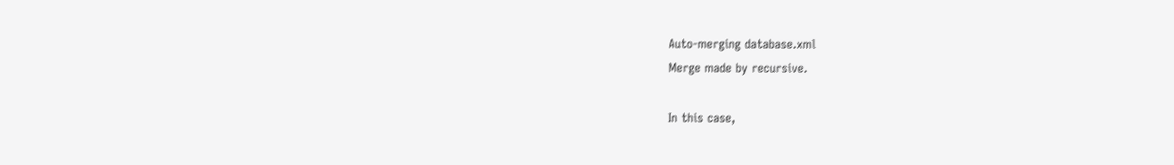Auto-merging database.xml
Merge made by recursive.

In this case,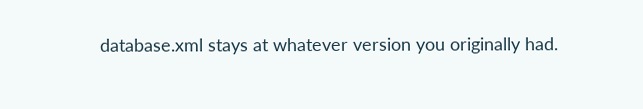database.xml stays at whatever version you originally had.